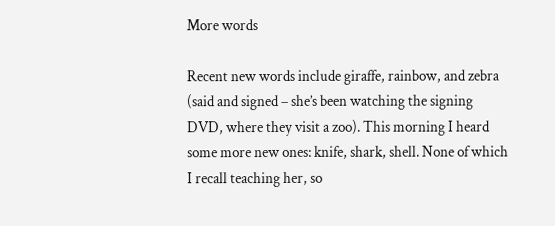More words

Recent new words include giraffe, rainbow, and zebra (said and signed – she’s been watching the signing DVD, where they visit a zoo). This morning I heard some more new ones: knife, shark, shell. None of which I recall teaching her, so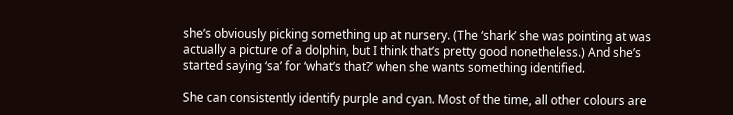she’s obviously picking something up at nursery. (The ‘shark’ she was pointing at was actually a picture of a dolphin, but I think that’s pretty good nonetheless.) And she’s started saying ‘sa’ for ‘what’s that?’ when she wants something identified.

She can consistently identify purple and cyan. Most of the time, all other colours are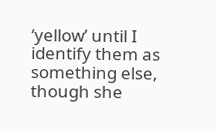‘yellow’ until I identify them as something else, though she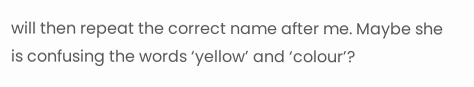will then repeat the correct name after me. Maybe she is confusing the words ‘yellow’ and ‘colour’?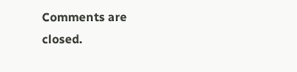Comments are closed.